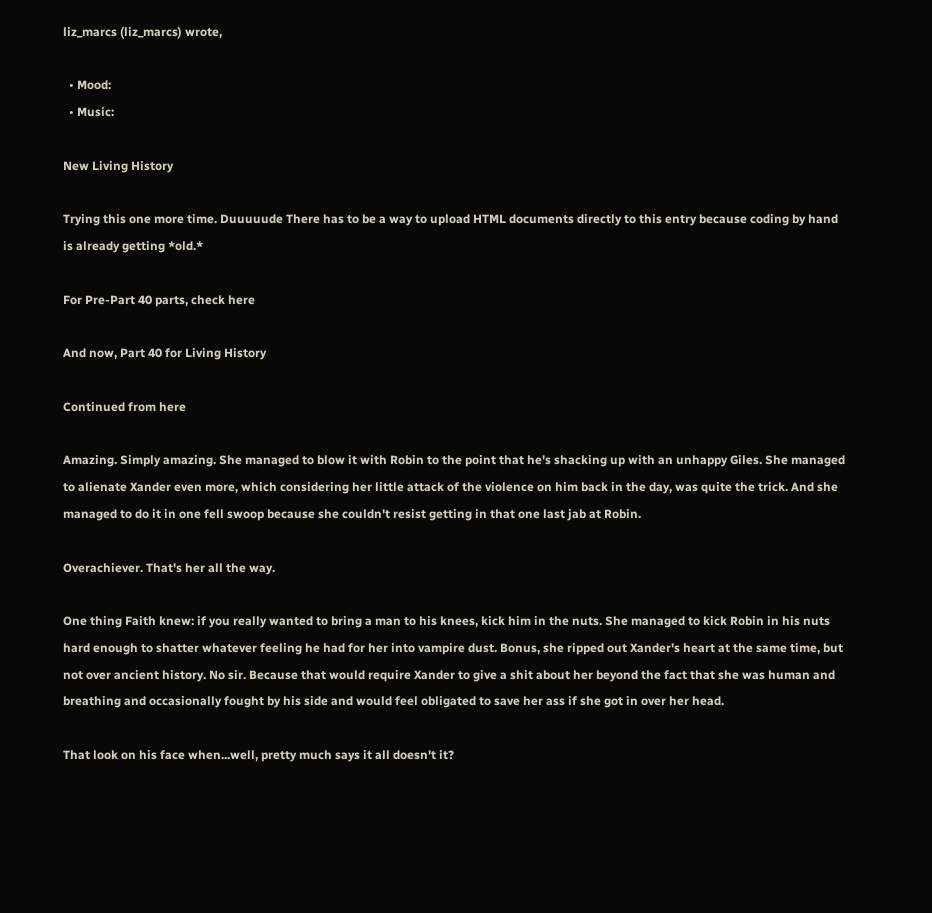liz_marcs (liz_marcs) wrote,

  • Mood:
  • Music:

New Living History

Trying this one more time. Duuuuude There has to be a way to upload HTML documents directly to this entry because coding by hand is already getting *old.*

For Pre-Part 40 parts, check here

And now, Part 40 for Living History

Continued from here

Amazing. Simply amazing. She managed to blow it with Robin to the point that he's shacking up with an unhappy Giles. She managed to alienate Xander even more, which considering her little attack of the violence on him back in the day, was quite the trick. And she managed to do it in one fell swoop because she couldn't resist getting in that one last jab at Robin.

Overachiever. That's her all the way.

One thing Faith knew: if you really wanted to bring a man to his knees, kick him in the nuts. She managed to kick Robin in his nuts hard enough to shatter whatever feeling he had for her into vampire dust. Bonus, she ripped out Xander's heart at the same time, but not over ancient history. No sir. Because that would require Xander to give a shit about her beyond the fact that she was human and breathing and occasionally fought by his side and would feel obligated to save her ass if she got in over her head.

That look on his face when...well, pretty much says it all doesn't it?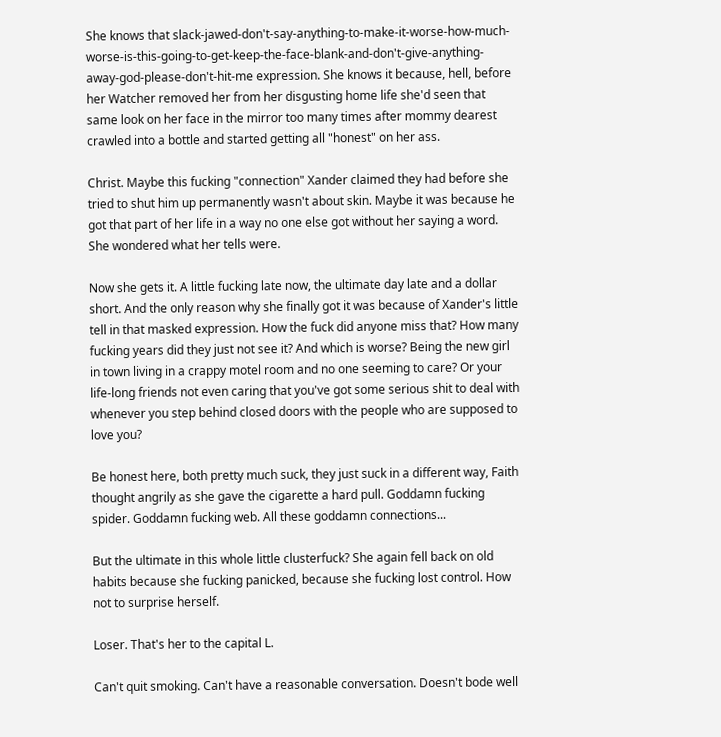She knows that slack-jawed-don't-say-anything-to-make-it-worse-how-much-worse-is-this-going-to-get-keep-the-face-blank-and-don't-give-anything-away-god-please-don't-hit-me expression. She knows it because, hell, before her Watcher removed her from her disgusting home life she'd seen that same look on her face in the mirror too many times after mommy dearest crawled into a bottle and started getting all "honest" on her ass.

Christ. Maybe this fucking "connection" Xander claimed they had before she tried to shut him up permanently wasn't about skin. Maybe it was because he got that part of her life in a way no one else got without her saying a word. She wondered what her tells were.

Now she gets it. A little fucking late now, the ultimate day late and a dollar short. And the only reason why she finally got it was because of Xander's little tell in that masked expression. How the fuck did anyone miss that? How many fucking years did they just not see it? And which is worse? Being the new girl in town living in a crappy motel room and no one seeming to care? Or your life-long friends not even caring that you've got some serious shit to deal with whenever you step behind closed doors with the people who are supposed to love you?

Be honest here, both pretty much suck, they just suck in a different way, Faith thought angrily as she gave the cigarette a hard pull. Goddamn fucking spider. Goddamn fucking web. All these goddamn connections...

But the ultimate in this whole little clusterfuck? She again fell back on old habits because she fucking panicked, because she fucking lost control. How not to surprise herself.

Loser. That's her to the capital L.

Can't quit smoking. Can't have a reasonable conversation. Doesn't bode well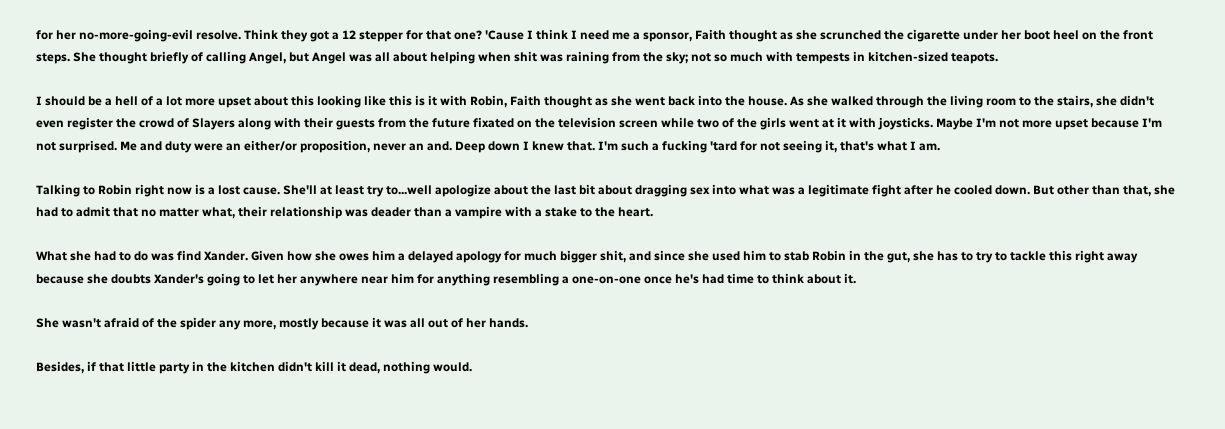for her no-more-going-evil resolve. Think they got a 12 stepper for that one? 'Cause I think I need me a sponsor, Faith thought as she scrunched the cigarette under her boot heel on the front steps. She thought briefly of calling Angel, but Angel was all about helping when shit was raining from the sky; not so much with tempests in kitchen-sized teapots.

I should be a hell of a lot more upset about this looking like this is it with Robin, Faith thought as she went back into the house. As she walked through the living room to the stairs, she didn't even register the crowd of Slayers along with their guests from the future fixated on the television screen while two of the girls went at it with joysticks. Maybe I'm not more upset because I'm not surprised. Me and duty were an either/or proposition, never an and. Deep down I knew that. I'm such a fucking 'tard for not seeing it, that's what I am.

Talking to Robin right now is a lost cause. She'll at least try to...well apologize about the last bit about dragging sex into what was a legitimate fight after he cooled down. But other than that, she had to admit that no matter what, their relationship was deader than a vampire with a stake to the heart.

What she had to do was find Xander. Given how she owes him a delayed apology for much bigger shit, and since she used him to stab Robin in the gut, she has to try to tackle this right away because she doubts Xander's going to let her anywhere near him for anything resembling a one-on-one once he's had time to think about it.

She wasn't afraid of the spider any more, mostly because it was all out of her hands.

Besides, if that little party in the kitchen didn't kill it dead, nothing would.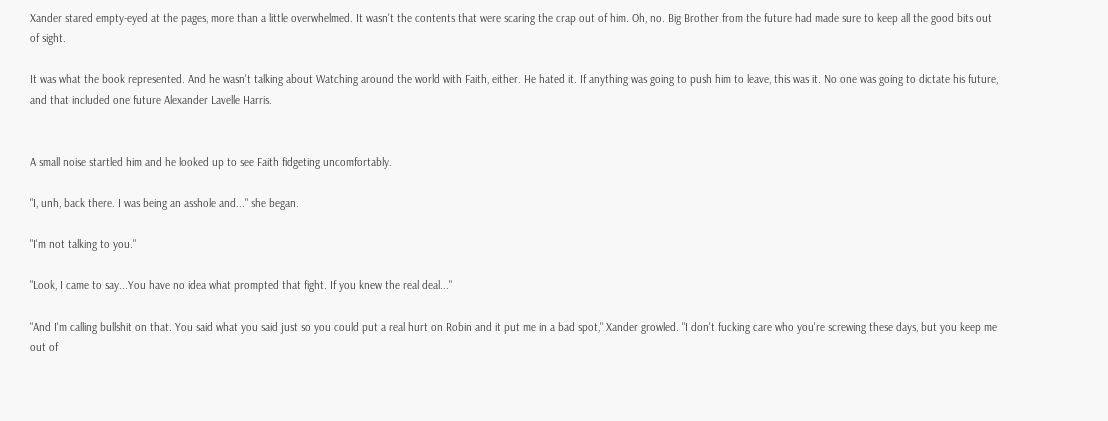Xander stared empty-eyed at the pages, more than a little overwhelmed. It wasn't the contents that were scaring the crap out of him. Oh, no. Big Brother from the future had made sure to keep all the good bits out of sight.

It was what the book represented. And he wasn't talking about Watching around the world with Faith, either. He hated it. If anything was going to push him to leave, this was it. No one was going to dictate his future, and that included one future Alexander Lavelle Harris.


A small noise startled him and he looked up to see Faith fidgeting uncomfortably.

"I, unh, back there. I was being an asshole and..." she began.

"I'm not talking to you."

"Look, I came to say...You have no idea what prompted that fight. If you knew the real deal..."

"And I'm calling bullshit on that. You said what you said just so you could put a real hurt on Robin and it put me in a bad spot," Xander growled. "I don't fucking care who you're screwing these days, but you keep me out of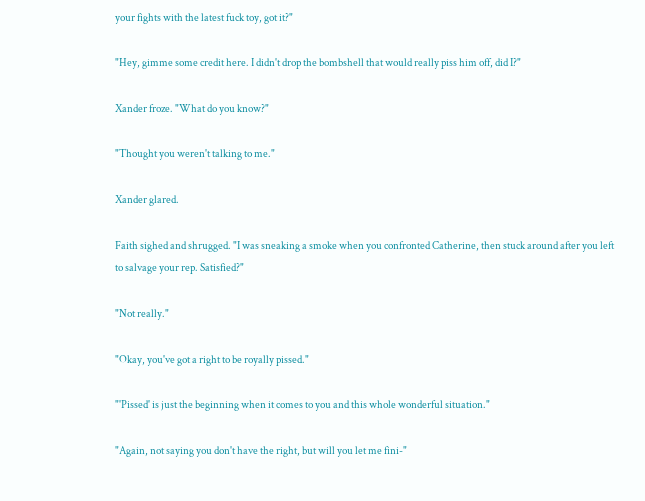your fights with the latest fuck toy, got it?"

"Hey, gimme some credit here. I didn't drop the bombshell that would really piss him off, did I?"

Xander froze. "What do you know?"

"Thought you weren't talking to me."

Xander glared.

Faith sighed and shrugged. "I was sneaking a smoke when you confronted Catherine, then stuck around after you left to salvage your rep. Satisfied?"

"Not really."

"Okay, you've got a right to be royally pissed."

"'Pissed' is just the beginning when it comes to you and this whole wonderful situation."

"Again, not saying you don't have the right, but will you let me fini-"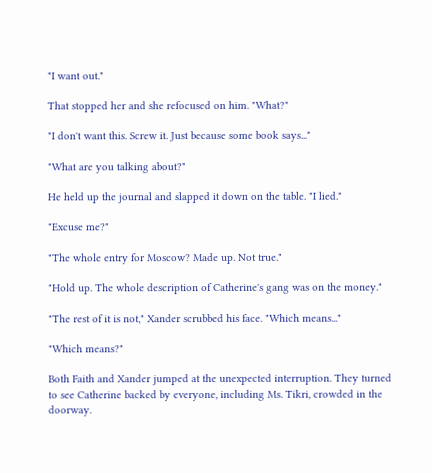"I want out."

That stopped her and she refocused on him. "What?"

"I don't want this. Screw it. Just because some book says..."

"What are you talking about?"

He held up the journal and slapped it down on the table. "I lied."

"Excuse me?"

"The whole entry for Moscow? Made up. Not true."

"Hold up. The whole description of Catherine's gang was on the money."

"The rest of it is not," Xander scrubbed his face. "Which means..."

"Which means?"

Both Faith and Xander jumped at the unexpected interruption. They turned to see Catherine backed by everyone, including Ms. Tikri, crowded in the doorway.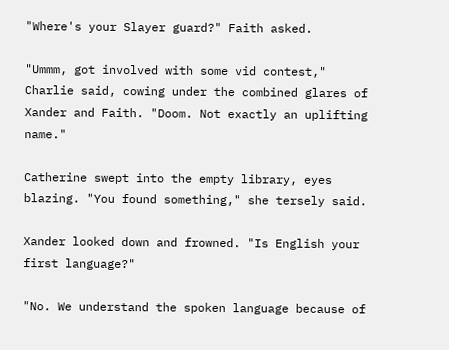"Where's your Slayer guard?" Faith asked.

"Ummm, got involved with some vid contest," Charlie said, cowing under the combined glares of Xander and Faith. "Doom. Not exactly an uplifting name."

Catherine swept into the empty library, eyes blazing. "You found something," she tersely said.

Xander looked down and frowned. "Is English your first language?"

"No. We understand the spoken language because of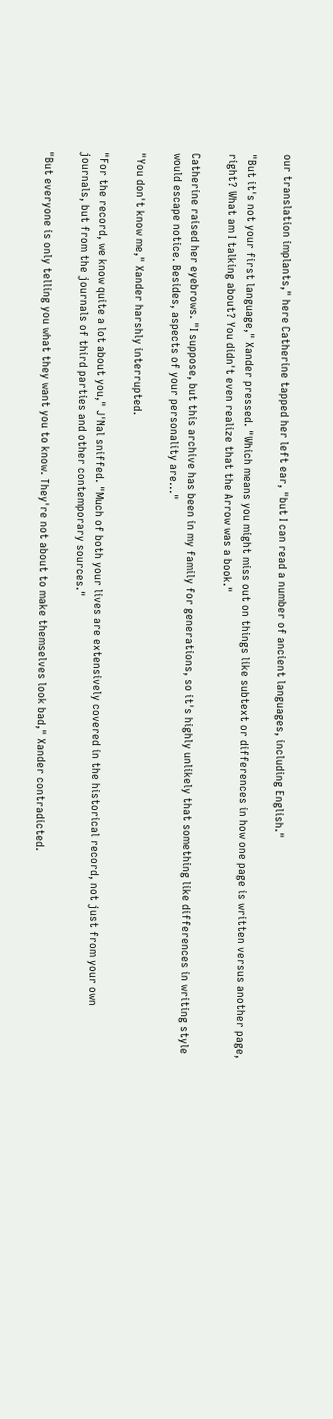our translation implants," here Catherine tapped her left ear, "but I can read a number of ancient languages, including English."

"But it's not your first language," Xander pressed. "Which means you might miss out on things like subtext or differences in how one page is written versus another page, right? What am I talking about? You didn't even realize that the Arrow was a book."

Catherine raised her eyebrows. "I suppose, but this archive has been in my family for generations, so it's highly unlikely that something like differences in writing style would escape notice. Besides, aspects of your personality are..."

"You don't know me," Xander harshly interrupted.

"For the record, we know quite a lot about you," J'Nal sniffed. "Much of both your lives are extensively covered in the historical record, not just from your own journals, but from the journals of third parties and other contemporary sources."

"But everyone is only telling you what they want you to know. They're not about to make themselves look bad," Xander contradicted.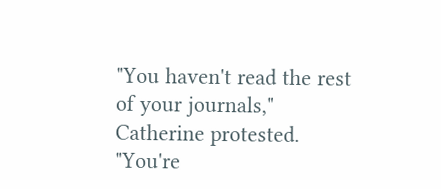"You haven't read the rest of your journals," Catherine protested. "You're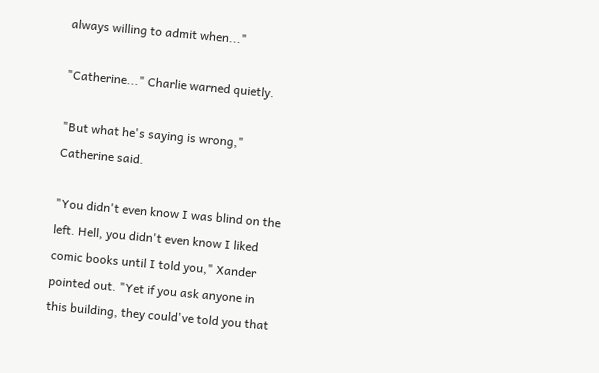always willing to admit when..."

"Catherine..." Charlie warned quietly.

"But what he's saying is wrong," Catherine said.

"You didn't even know I was blind on the left. Hell, you didn't even know I liked comic books until I told you," Xander pointed out. "Yet if you ask anyone in this building, they could've told you that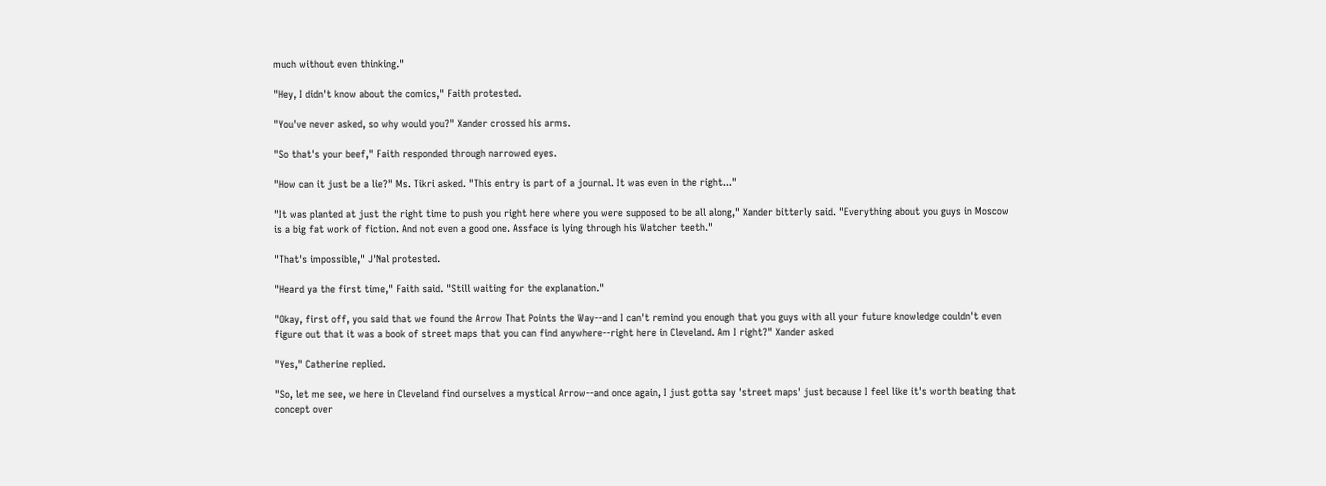much without even thinking."

"Hey, I didn't know about the comics," Faith protested.

"You've never asked, so why would you?" Xander crossed his arms.

"So that's your beef," Faith responded through narrowed eyes.

"How can it just be a lie?" Ms. Tikri asked. "This entry is part of a journal. It was even in the right..."

"It was planted at just the right time to push you right here where you were supposed to be all along," Xander bitterly said. "Everything about you guys in Moscow is a big fat work of fiction. And not even a good one. Assface is lying through his Watcher teeth."

"That's impossible," J'Nal protested.

"Heard ya the first time," Faith said. "Still waiting for the explanation."

"Okay, first off, you said that we found the Arrow That Points the Way--and I can't remind you enough that you guys with all your future knowledge couldn't even figure out that it was a book of street maps that you can find anywhere--right here in Cleveland. Am I right?" Xander asked

"Yes," Catherine replied.

"So, let me see, we here in Cleveland find ourselves a mystical Arrow--and once again, I just gotta say 'street maps' just because I feel like it's worth beating that concept over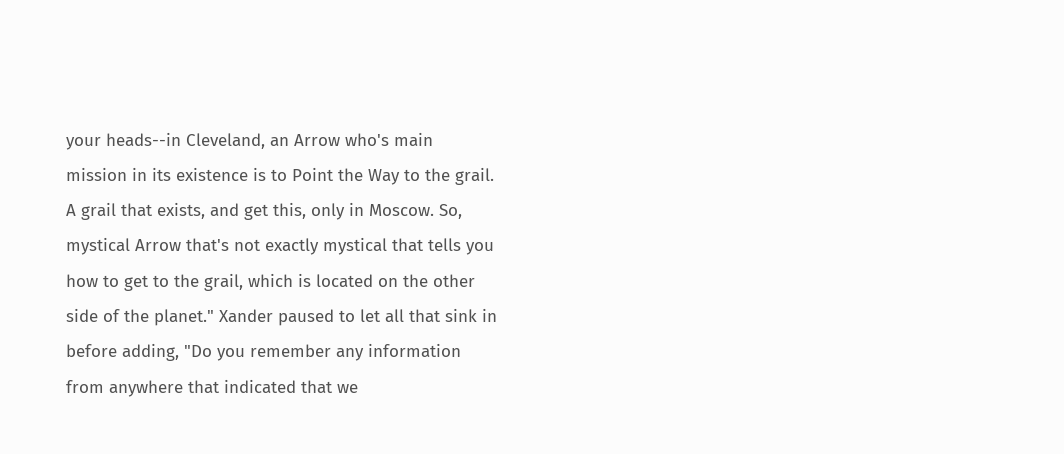your heads--in Cleveland, an Arrow who's main mission in its existence is to Point the Way to the grail. A grail that exists, and get this, only in Moscow. So, mystical Arrow that's not exactly mystical that tells you how to get to the grail, which is located on the other side of the planet." Xander paused to let all that sink in before adding, "Do you remember any information from anywhere that indicated that we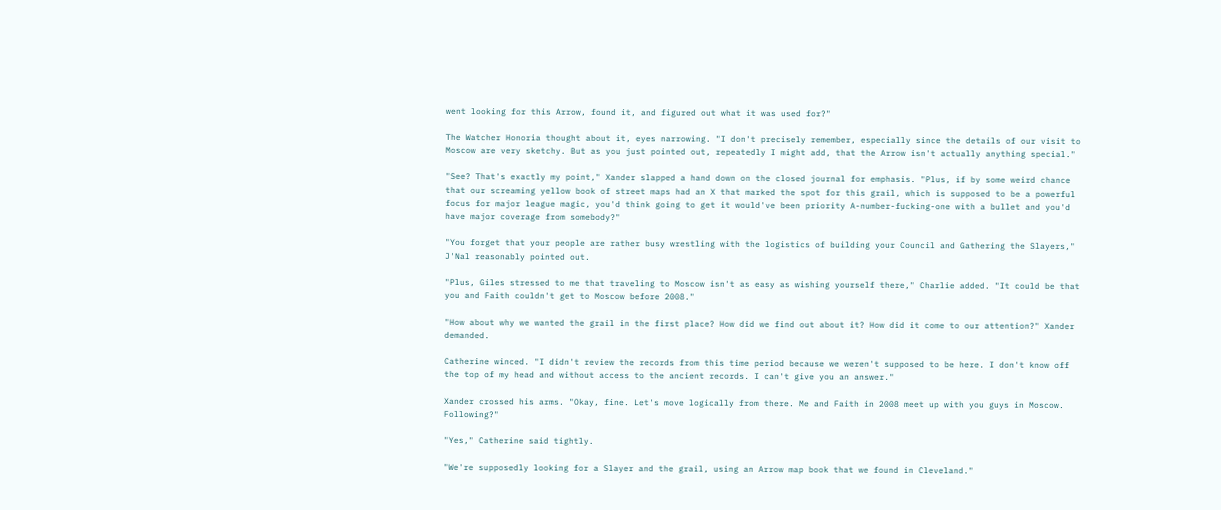went looking for this Arrow, found it, and figured out what it was used for?"

The Watcher Honoria thought about it, eyes narrowing. "I don't precisely remember, especially since the details of our visit to Moscow are very sketchy. But as you just pointed out, repeatedly I might add, that the Arrow isn't actually anything special."

"See? That's exactly my point," Xander slapped a hand down on the closed journal for emphasis. "Plus, if by some weird chance that our screaming yellow book of street maps had an X that marked the spot for this grail, which is supposed to be a powerful focus for major league magic, you'd think going to get it would've been priority A-number-fucking-one with a bullet and you'd have major coverage from somebody?"

"You forget that your people are rather busy wrestling with the logistics of building your Council and Gathering the Slayers," J'Nal reasonably pointed out.

"Plus, Giles stressed to me that traveling to Moscow isn't as easy as wishing yourself there," Charlie added. "It could be that you and Faith couldn't get to Moscow before 2008."

"How about why we wanted the grail in the first place? How did we find out about it? How did it come to our attention?" Xander demanded.

Catherine winced. "I didn't review the records from this time period because we weren't supposed to be here. I don't know off the top of my head and without access to the ancient records. I can't give you an answer."

Xander crossed his arms. "Okay, fine. Let's move logically from there. Me and Faith in 2008 meet up with you guys in Moscow. Following?"

"Yes," Catherine said tightly.

"We're supposedly looking for a Slayer and the grail, using an Arrow map book that we found in Cleveland."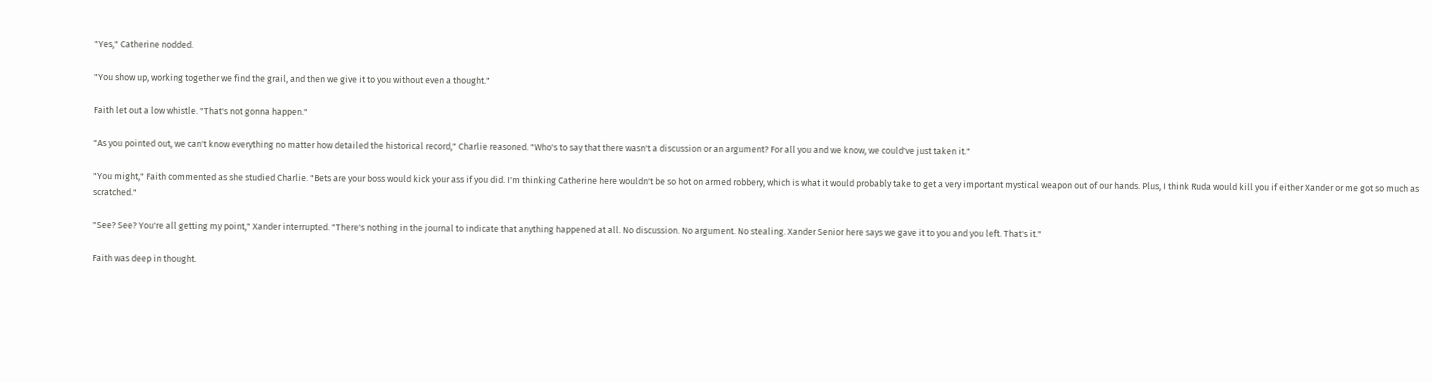"Yes," Catherine nodded.

"You show up, working together we find the grail, and then we give it to you without even a thought."

Faith let out a low whistle. "That's not gonna happen."

"As you pointed out, we can't know everything no matter how detailed the historical record," Charlie reasoned. "Who's to say that there wasn't a discussion or an argument? For all you and we know, we could've just taken it."

"You might," Faith commented as she studied Charlie. "Bets are your boss would kick your ass if you did. I'm thinking Catherine here wouldn't be so hot on armed robbery, which is what it would probably take to get a very important mystical weapon out of our hands. Plus, I think Ruda would kill you if either Xander or me got so much as scratched."

"See? See? You're all getting my point," Xander interrupted. "There's nothing in the journal to indicate that anything happened at all. No discussion. No argument. No stealing. Xander Senior here says we gave it to you and you left. That's it."

Faith was deep in thought.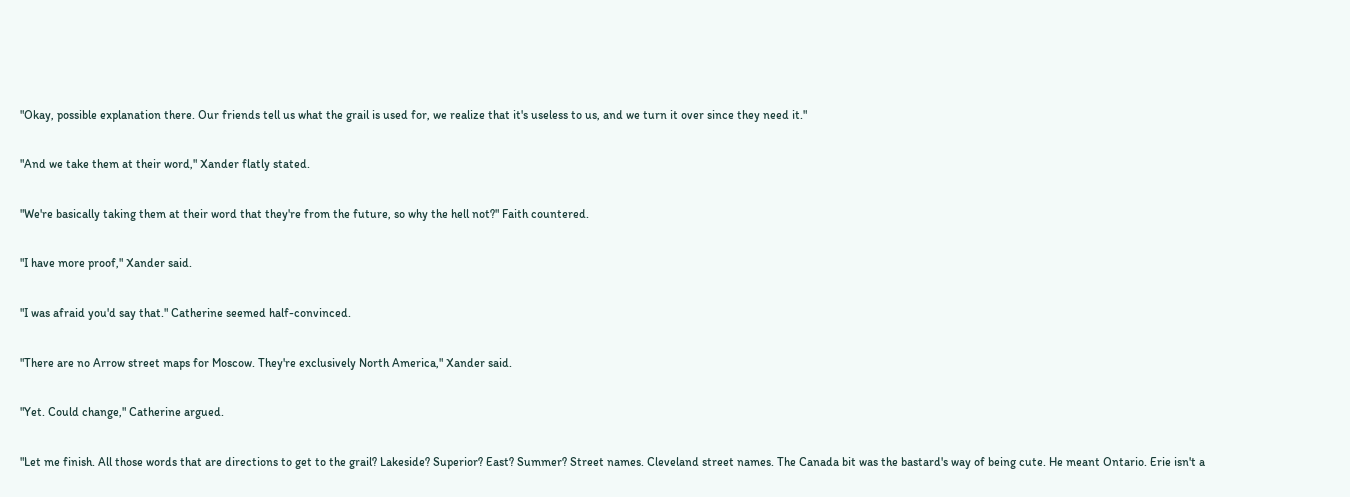"Okay, possible explanation there. Our friends tell us what the grail is used for, we realize that it's useless to us, and we turn it over since they need it."

"And we take them at their word," Xander flatly stated.

"We're basically taking them at their word that they're from the future, so why the hell not?" Faith countered.

"I have more proof," Xander said.

"I was afraid you'd say that." Catherine seemed half-convinced.

"There are no Arrow street maps for Moscow. They're exclusively North America," Xander said.

"Yet. Could change," Catherine argued.

"Let me finish. All those words that are directions to get to the grail? Lakeside? Superior? East? Summer? Street names. Cleveland street names. The Canada bit was the bastard's way of being cute. He meant Ontario. Erie isn't a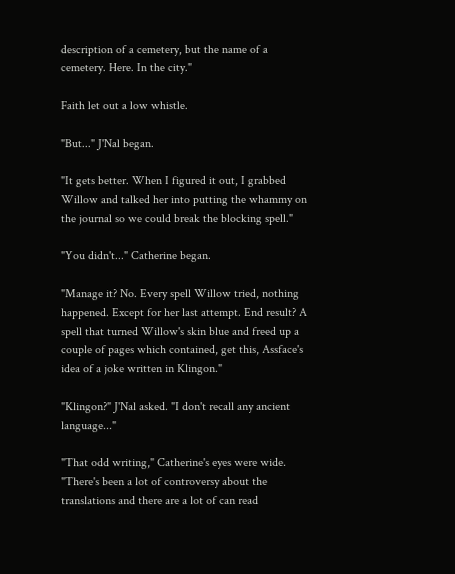description of a cemetery, but the name of a cemetery. Here. In the city."

Faith let out a low whistle.

"But..." J'Nal began.

"It gets better. When I figured it out, I grabbed Willow and talked her into putting the whammy on the journal so we could break the blocking spell."

"You didn't..." Catherine began.

"Manage it? No. Every spell Willow tried, nothing happened. Except for her last attempt. End result? A spell that turned Willow's skin blue and freed up a couple of pages which contained, get this, Assface's idea of a joke written in Klingon."

"Klingon?" J'Nal asked. "I don't recall any ancient language..."

"That odd writing," Catherine's eyes were wide. "There's been a lot of controversy about the translations and there are a lot of can read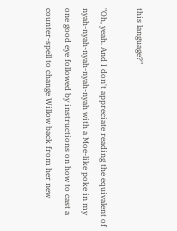this language?"

"Oh, yeah. And I don't appreciate reading the equivalent of nyah-nyah-nyah-nyah-nyah with a Moe-like poke in my one good eye followed by instructions on how to cast a counter-spell to change Willow back from her new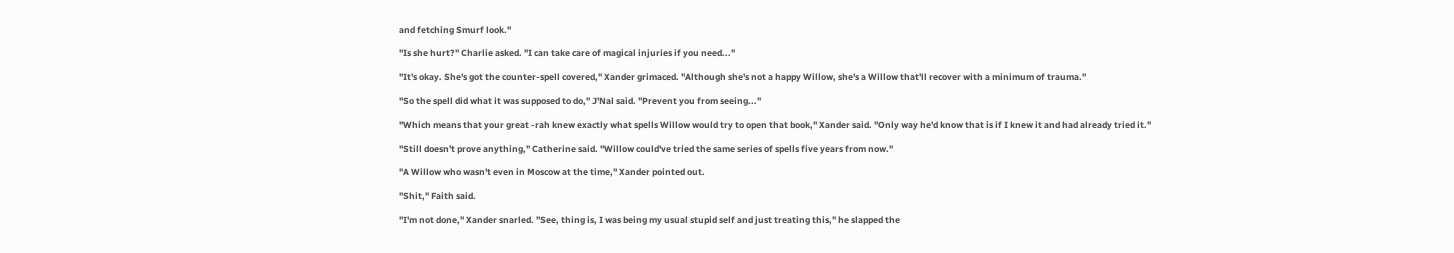and fetching Smurf look."

"Is she hurt?" Charlie asked. "I can take care of magical injuries if you need..."

"It's okay. She's got the counter-spell covered," Xander grimaced. "Although she's not a happy Willow, she's a Willow that'll recover with a minimum of trauma."

"So the spell did what it was supposed to do," J'Nal said. "Prevent you from seeing..."

"Which means that your great -rah knew exactly what spells Willow would try to open that book," Xander said. "Only way he'd know that is if I knew it and had already tried it."

"Still doesn't prove anything," Catherine said. "Willow could've tried the same series of spells five years from now."

"A Willow who wasn't even in Moscow at the time," Xander pointed out.

"Shit," Faith said.

"I'm not done," Xander snarled. "See, thing is, I was being my usual stupid self and just treating this," he slapped the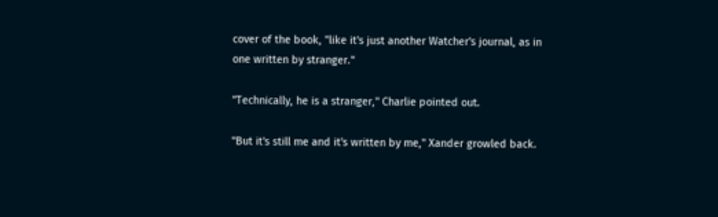cover of the book, "like it's just another Watcher's journal, as in one written by stranger."

"Technically, he is a stranger," Charlie pointed out.

"But it's still me and it's written by me," Xander growled back.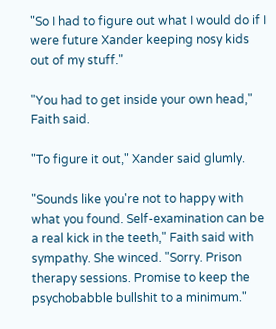"So I had to figure out what I would do if I were future Xander keeping nosy kids out of my stuff."

"You had to get inside your own head," Faith said.

"To figure it out," Xander said glumly.

"Sounds like you're not to happy with what you found. Self-examination can be a real kick in the teeth," Faith said with sympathy. She winced. "Sorry. Prison therapy sessions. Promise to keep the psychobabble bullshit to a minimum."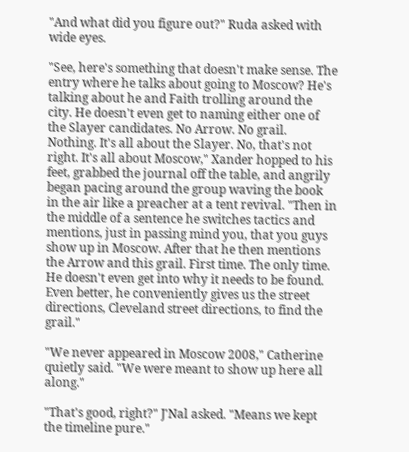"And what did you figure out?" Ruda asked with wide eyes.

"See, here's something that doesn't make sense. The entry where he talks about going to Moscow? He's talking about he and Faith trolling around the city. He doesn't even get to naming either one of the Slayer candidates. No Arrow. No grail. Nothing. It's all about the Slayer. No, that's not right. It's all about Moscow," Xander hopped to his feet, grabbed the journal off the table, and angrily began pacing around the group waving the book in the air like a preacher at a tent revival. "Then in the middle of a sentence he switches tactics and mentions, just in passing mind you, that you guys show up in Moscow. After that he then mentions the Arrow and this grail. First time. The only time. He doesn't even get into why it needs to be found. Even better, he conveniently gives us the street directions, Cleveland street directions, to find the grail."

"We never appeared in Moscow 2008," Catherine quietly said. "We were meant to show up here all along."

"That's good, right?" J'Nal asked. "Means we kept the timeline pure."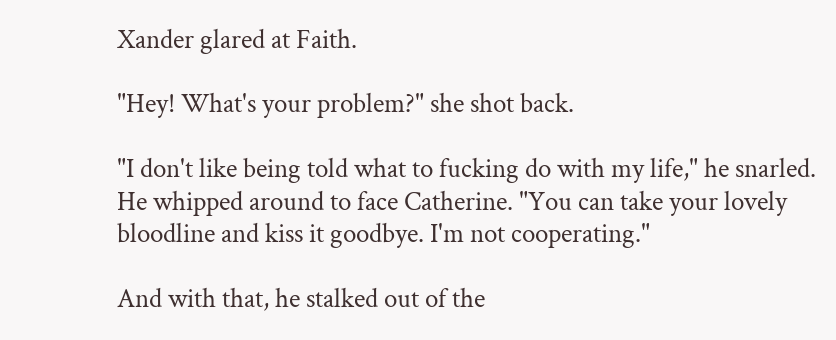Xander glared at Faith.

"Hey! What's your problem?" she shot back.

"I don't like being told what to fucking do with my life," he snarled. He whipped around to face Catherine. "You can take your lovely bloodline and kiss it goodbye. I'm not cooperating."

And with that, he stalked out of the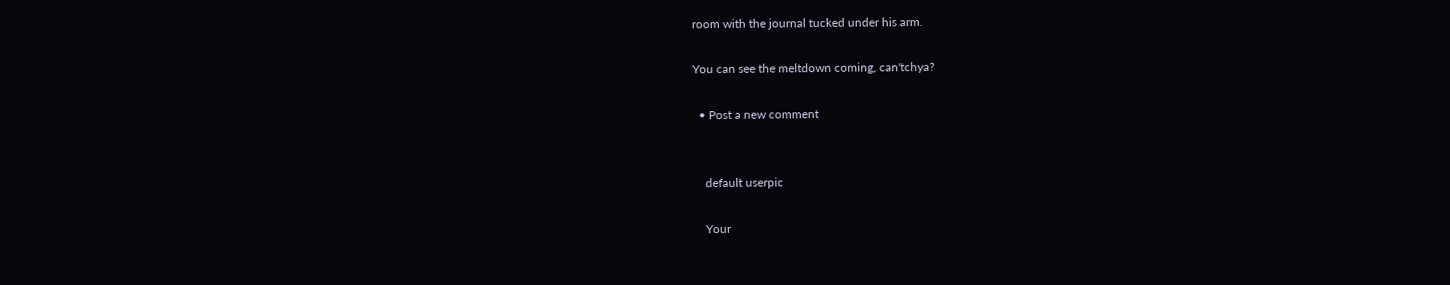room with the journal tucked under his arm.

You can see the meltdown coming, can'tchya?

  • Post a new comment


    default userpic

    Your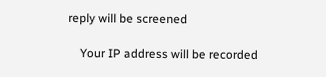reply will be screened

    Your IP address will be recorded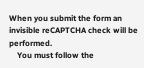When you submit the form an invisible reCAPTCHA check will be performed.
    You must follow the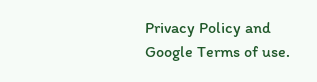Privacy Policy and Google Terms of use.